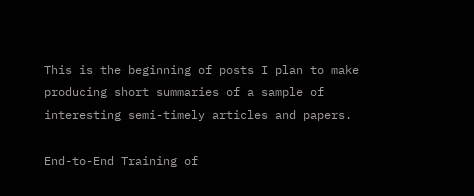This is the beginning of posts I plan to make producing short summaries of a sample of interesting semi-timely articles and papers.

End-to-End Training of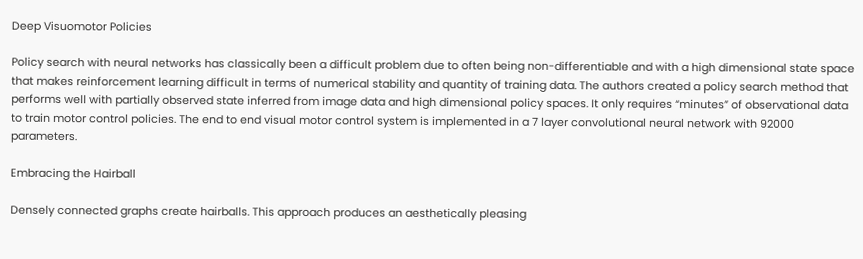Deep Visuomotor Policies

Policy search with neural networks has classically been a difficult problem due to often being non-differentiable and with a high dimensional state space that makes reinforcement learning difficult in terms of numerical stability and quantity of training data. The authors created a policy search method that performs well with partially observed state inferred from image data and high dimensional policy spaces. It only requires “minutes” of observational data to train motor control policies. The end to end visual motor control system is implemented in a 7 layer convolutional neural network with 92000 parameters.

Embracing the Hairball

Densely connected graphs create hairballs. This approach produces an aesthetically pleasing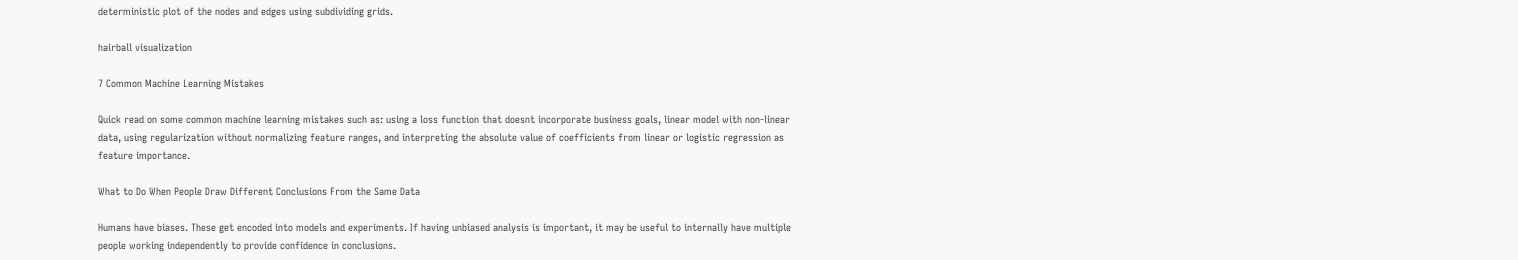deterministic plot of the nodes and edges using subdividing grids.

hairball visualization

7 Common Machine Learning Mistakes

Quick read on some common machine learning mistakes such as: using a loss function that doesnt incorporate business goals, linear model with non-linear data, using regularization without normalizing feature ranges, and interpreting the absolute value of coefficients from linear or logistic regression as feature importance.

What to Do When People Draw Different Conclusions From the Same Data

Humans have biases. These get encoded into models and experiments. If having unbiased analysis is important, it may be useful to internally have multiple people working independently to provide confidence in conclusions.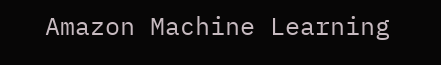Amazon Machine Learning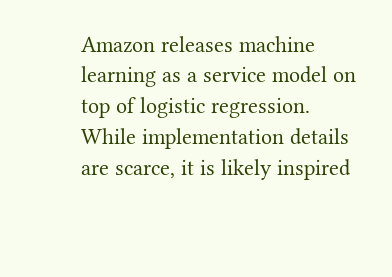Amazon releases machine learning as a service model on top of logistic regression. While implementation details are scarce, it is likely inspired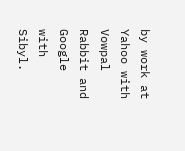by work at Yahoo with Vowpal Rabbit and Google with Sibyl.